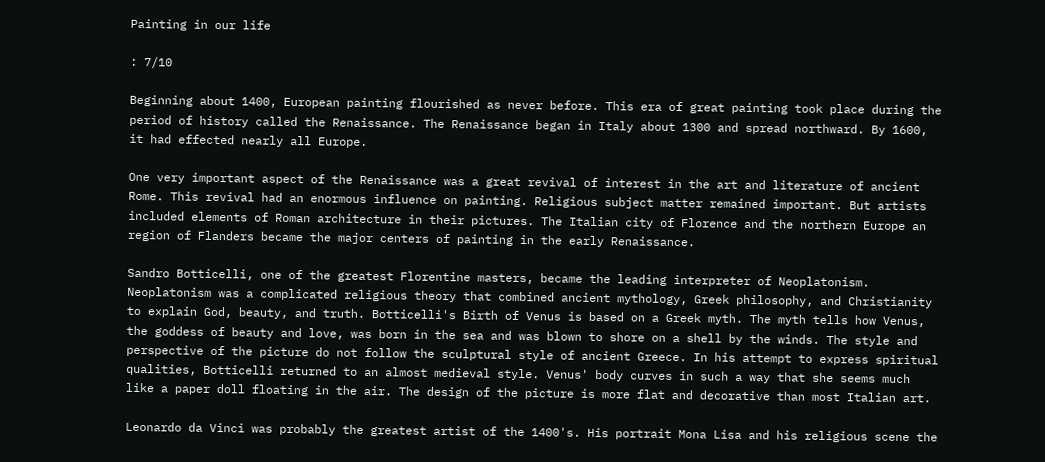Painting in our life

: 7/10

Beginning about 1400, European painting flourished as never before. This era of great painting took place during the period of history called the Renaissance. The Renaissance began in Italy about 1300 and spread northward. By 1600, it had effected nearly all Europe.

One very important aspect of the Renaissance was a great revival of interest in the art and literature of ancient Rome. This revival had an enormous influence on painting. Religious subject matter remained important. But artists included elements of Roman architecture in their pictures. The Italian city of Florence and the northern Europe an region of Flanders became the major centers of painting in the early Renaissance.

Sandro Botticelli, one of the greatest Florentine masters, became the leading interpreter of Neoplatonism. Neoplatonism was a complicated religious theory that combined ancient mythology, Greek philosophy, and Christianity to explain God, beauty, and truth. Botticelli's Birth of Venus is based on a Greek myth. The myth tells how Venus, the goddess of beauty and love, was born in the sea and was blown to shore on a shell by the winds. The style and perspective of the picture do not follow the sculptural style of ancient Greece. In his attempt to express spiritual qualities, Botticelli returned to an almost medieval style. Venus' body curves in such a way that she seems much like a paper doll floating in the air. The design of the picture is more flat and decorative than most Italian art.

Leonardo da Vinci was probably the greatest artist of the 1400's. His portrait Mona Lisa and his religious scene the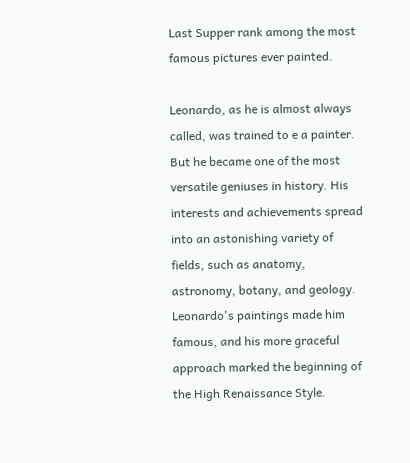Last Supper rank among the most famous pictures ever painted.

Leonardo, as he is almost always called, was trained to e a painter. But he became one of the most versatile geniuses in history. His interests and achievements spread into an astonishing variety of fields, such as anatomy, astronomy, botany, and geology. Leonardo's paintings made him famous, and his more graceful approach marked the beginning of the High Renaissance Style.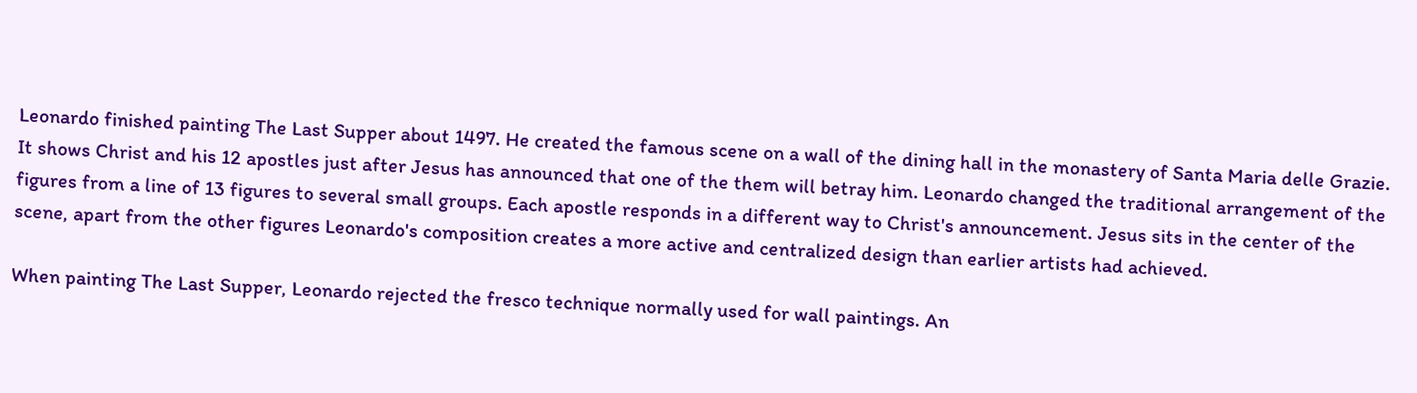Leonardo finished painting The Last Supper about 1497. He created the famous scene on a wall of the dining hall in the monastery of Santa Maria delle Grazie. It shows Christ and his 12 apostles just after Jesus has announced that one of the them will betray him. Leonardo changed the traditional arrangement of the figures from a line of 13 figures to several small groups. Each apostle responds in a different way to Christ's announcement. Jesus sits in the center of the scene, apart from the other figures Leonardo's composition creates a more active and centralized design than earlier artists had achieved.

When painting The Last Supper, Leonardo rejected the fresco technique normally used for wall paintings. An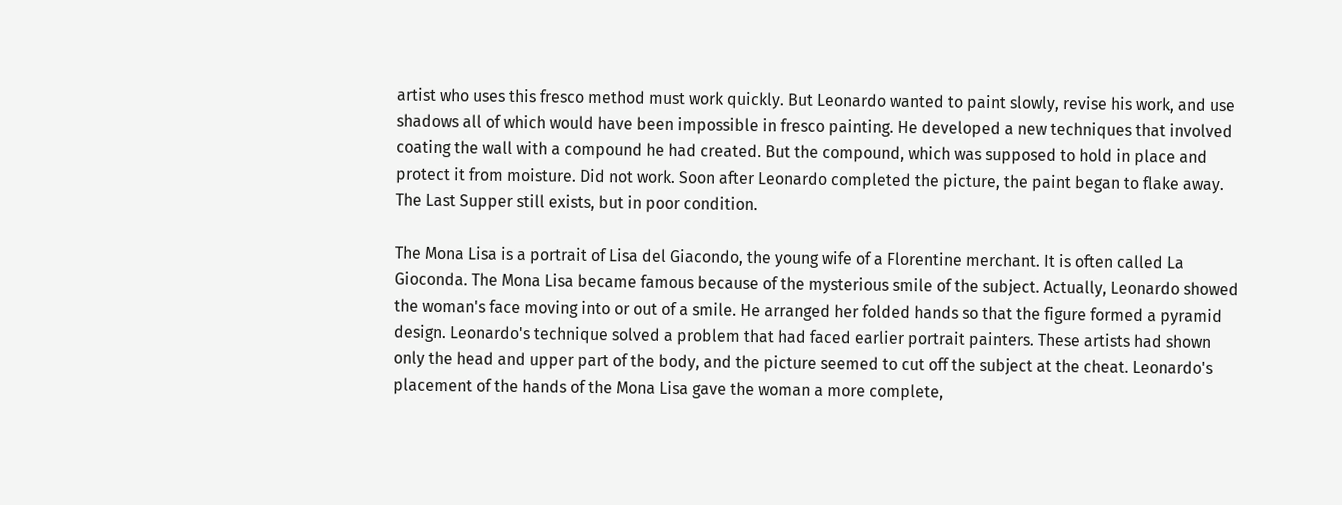artist who uses this fresco method must work quickly. But Leonardo wanted to paint slowly, revise his work, and use shadows all of which would have been impossible in fresco painting. He developed a new techniques that involved coating the wall with a compound he had created. But the compound, which was supposed to hold in place and protect it from moisture. Did not work. Soon after Leonardo completed the picture, the paint began to flake away. The Last Supper still exists, but in poor condition.

The Mona Lisa is a portrait of Lisa del Giacondo, the young wife of a Florentine merchant. It is often called La Gioconda. The Mona Lisa became famous because of the mysterious smile of the subject. Actually, Leonardo showed the woman's face moving into or out of a smile. He arranged her folded hands so that the figure formed a pyramid design. Leonardo's technique solved a problem that had faced earlier portrait painters. These artists had shown only the head and upper part of the body, and the picture seemed to cut off the subject at the cheat. Leonardo's placement of the hands of the Mona Lisa gave the woman a more complete,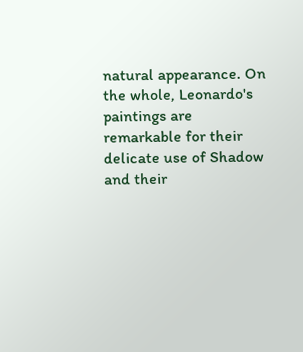natural appearance. On the whole, Leonardo's paintings are remarkable for their delicate use of Shadow and their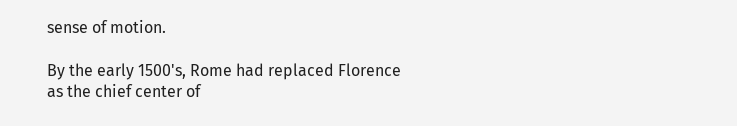sense of motion.

By the early 1500's, Rome had replaced Florence as the chief center of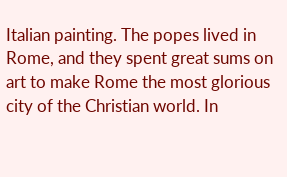Italian painting. The popes lived in Rome, and they spent great sums on art to make Rome the most glorious city of the Christian world. In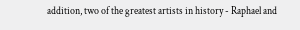addition, two of the greatest artists in history - Raphael and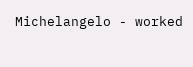Michelangelo - worked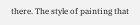there. The style of painting that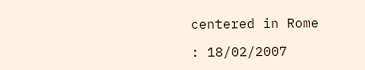centered in Rome

: 18/02/2007